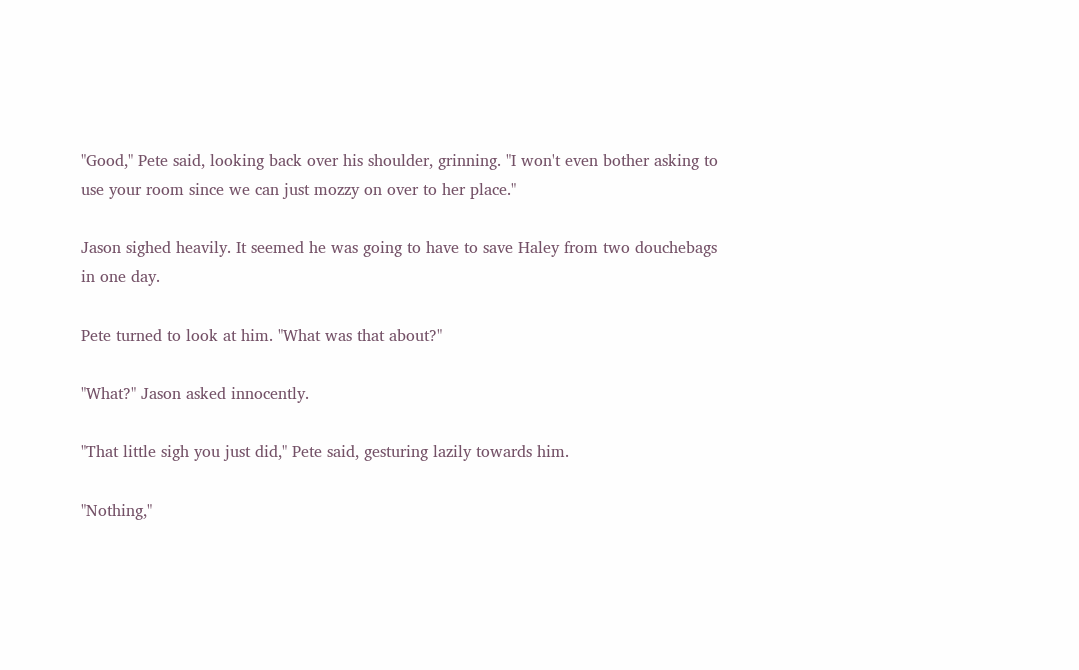"Good," Pete said, looking back over his shoulder, grinning. "I won't even bother asking to use your room since we can just mozzy on over to her place."

Jason sighed heavily. It seemed he was going to have to save Haley from two douchebags in one day.

Pete turned to look at him. "What was that about?"

"What?" Jason asked innocently.

"That little sigh you just did," Pete said, gesturing lazily towards him.

"Nothing,"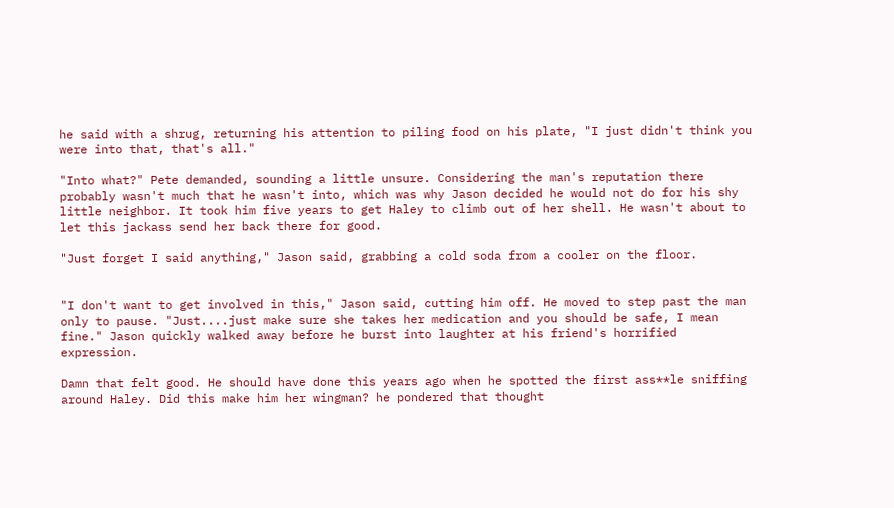he said with a shrug, returning his attention to piling food on his plate, "I just didn't think you were into that, that's all."

"Into what?" Pete demanded, sounding a little unsure. Considering the man's reputation there probably wasn't much that he wasn't into, which was why Jason decided he would not do for his shy little neighbor. It took him five years to get Haley to climb out of her shell. He wasn't about to let this jackass send her back there for good.

"Just forget I said anything," Jason said, grabbing a cold soda from a cooler on the floor.


"I don't want to get involved in this," Jason said, cutting him off. He moved to step past the man only to pause. "Just....just make sure she takes her medication and you should be safe, I mean fine." Jason quickly walked away before he burst into laughter at his friend's horrified expression.

Damn that felt good. He should have done this years ago when he spotted the first ass**le sniffing around Haley. Did this make him her wingman? he pondered that thought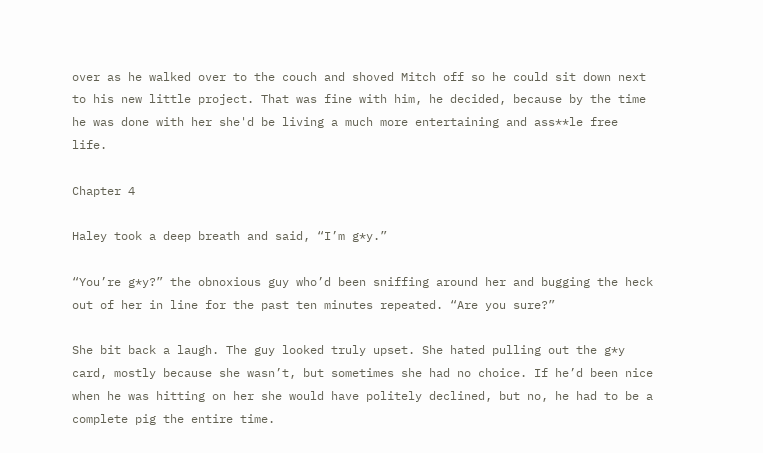over as he walked over to the couch and shoved Mitch off so he could sit down next to his new little project. That was fine with him, he decided, because by the time he was done with her she'd be living a much more entertaining and ass**le free life.

Chapter 4

Haley took a deep breath and said, “I’m g*y.”

“You’re g*y?” the obnoxious guy who’d been sniffing around her and bugging the heck out of her in line for the past ten minutes repeated. “Are you sure?”

She bit back a laugh. The guy looked truly upset. She hated pulling out the g*y card, mostly because she wasn’t, but sometimes she had no choice. If he’d been nice when he was hitting on her she would have politely declined, but no, he had to be a complete pig the entire time.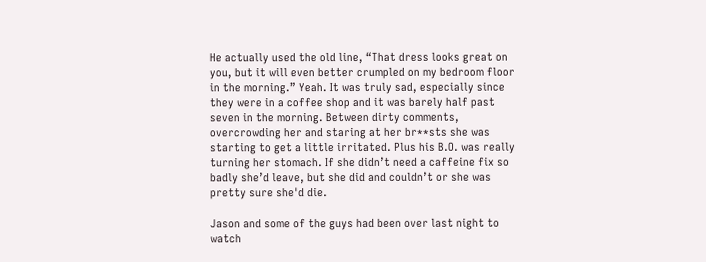He actually used the old line, “That dress looks great on you, but it will even better crumpled on my bedroom floor in the morning.” Yeah. It was truly sad, especially since they were in a coffee shop and it was barely half past seven in the morning. Between dirty comments, overcrowding her and staring at her br**sts she was starting to get a little irritated. Plus his B.O. was really turning her stomach. If she didn’t need a caffeine fix so badly she’d leave, but she did and couldn’t or she was pretty sure she'd die.

Jason and some of the guys had been over last night to watch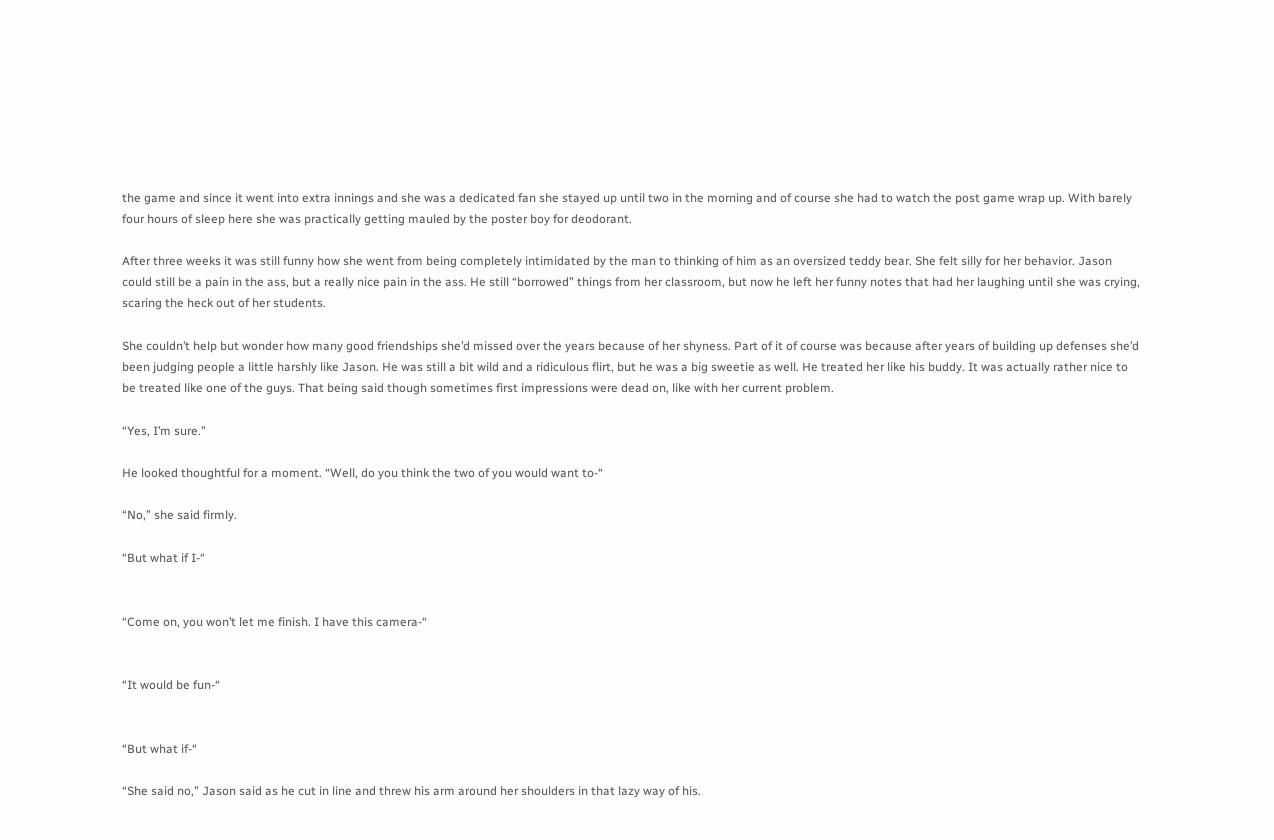the game and since it went into extra innings and she was a dedicated fan she stayed up until two in the morning and of course she had to watch the post game wrap up. With barely four hours of sleep here she was practically getting mauled by the poster boy for deodorant.

After three weeks it was still funny how she went from being completely intimidated by the man to thinking of him as an oversized teddy bear. She felt silly for her behavior. Jason could still be a pain in the ass, but a really nice pain in the ass. He still “borrowed” things from her classroom, but now he left her funny notes that had her laughing until she was crying, scaring the heck out of her students.

She couldn’t help but wonder how many good friendships she’d missed over the years because of her shyness. Part of it of course was because after years of building up defenses she’d been judging people a little harshly like Jason. He was still a bit wild and a ridiculous flirt, but he was a big sweetie as well. He treated her like his buddy. It was actually rather nice to be treated like one of the guys. That being said though sometimes first impressions were dead on, like with her current problem.

“Yes, I’m sure.”

He looked thoughtful for a moment. “Well, do you think the two of you would want to-“

“No,” she said firmly.

“But what if I-“


“Come on, you won’t let me finish. I have this camera-“


“It would be fun-“


“But what if-“

“She said no,” Jason said as he cut in line and threw his arm around her shoulders in that lazy way of his.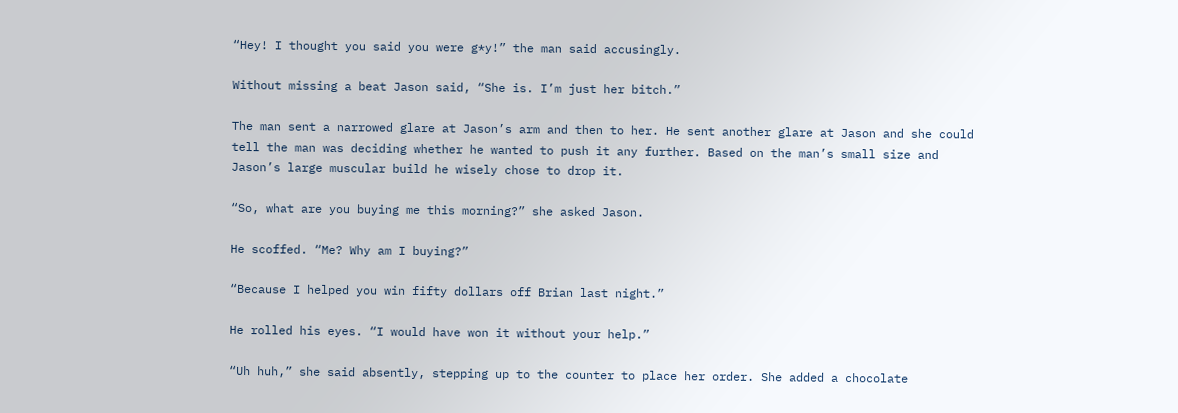“Hey! I thought you said you were g*y!” the man said accusingly.

Without missing a beat Jason said, “She is. I’m just her bitch.”

The man sent a narrowed glare at Jason’s arm and then to her. He sent another glare at Jason and she could tell the man was deciding whether he wanted to push it any further. Based on the man’s small size and Jason’s large muscular build he wisely chose to drop it.

“So, what are you buying me this morning?” she asked Jason.

He scoffed. “Me? Why am I buying?”

“Because I helped you win fifty dollars off Brian last night.”

He rolled his eyes. “I would have won it without your help.”

“Uh huh,” she said absently, stepping up to the counter to place her order. She added a chocolate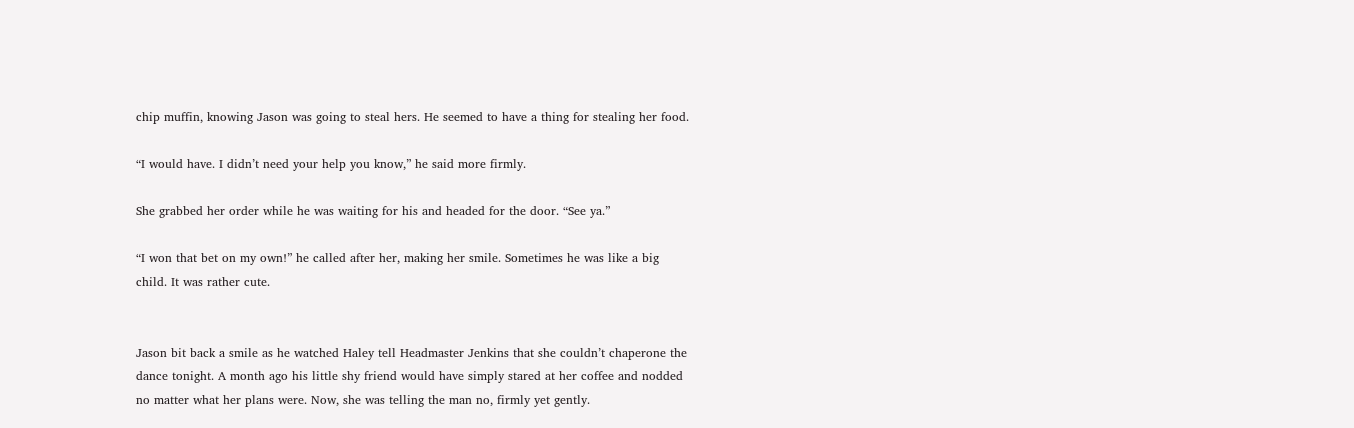chip muffin, knowing Jason was going to steal hers. He seemed to have a thing for stealing her food.

“I would have. I didn’t need your help you know,” he said more firmly.

She grabbed her order while he was waiting for his and headed for the door. “See ya.”

“I won that bet on my own!” he called after her, making her smile. Sometimes he was like a big child. It was rather cute.


Jason bit back a smile as he watched Haley tell Headmaster Jenkins that she couldn’t chaperone the dance tonight. A month ago his little shy friend would have simply stared at her coffee and nodded no matter what her plans were. Now, she was telling the man no, firmly yet gently.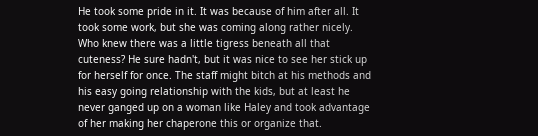He took some pride in it. It was because of him after all. It took some work, but she was coming along rather nicely. Who knew there was a little tigress beneath all that cuteness? He sure hadn't, but it was nice to see her stick up for herself for once. The staff might bitch at his methods and his easy going relationship with the kids, but at least he never ganged up on a woman like Haley and took advantage of her making her chaperone this or organize that.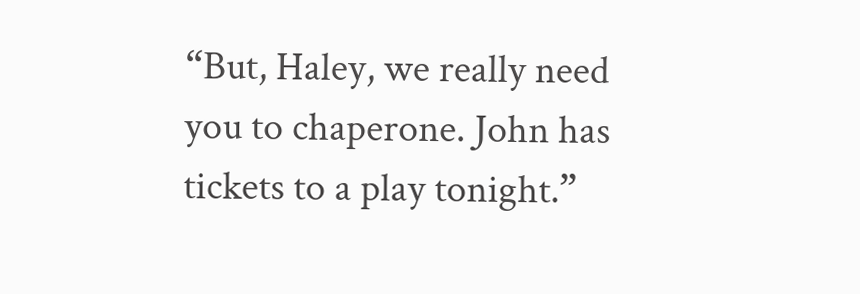“But, Haley, we really need you to chaperone. John has tickets to a play tonight.”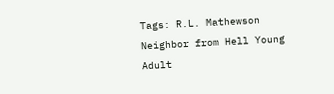Tags: R.L. Mathewson Neighbor from Hell Young Adult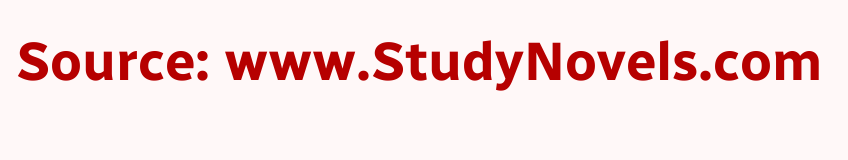Source: www.StudyNovels.com